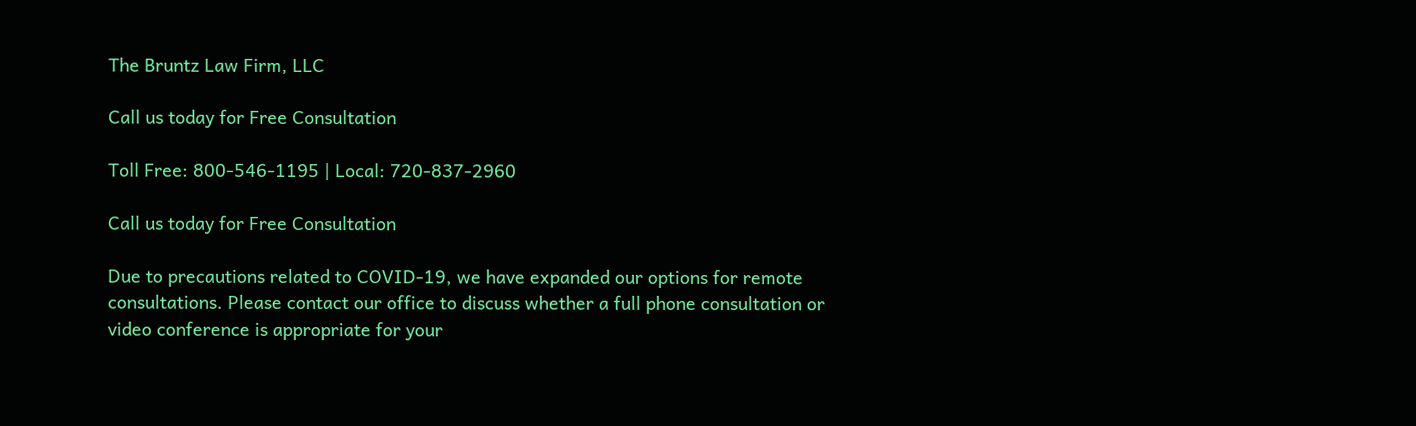The Bruntz Law Firm, LLC

Call us today for Free Consultation

Toll Free: 800-546-1195 | Local: 720-837-2960

Call us today for Free Consultation

Due to precautions related to COVID-19, we have expanded our options for remote consultations. Please contact our office to discuss whether a full phone consultation or video conference is appropriate for your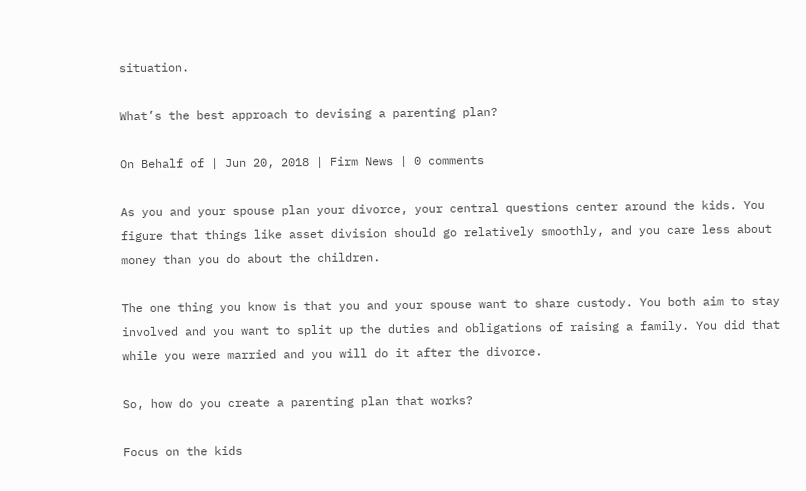situation.

What’s the best approach to devising a parenting plan?

On Behalf of | Jun 20, 2018 | Firm News | 0 comments

As you and your spouse plan your divorce, your central questions center around the kids. You figure that things like asset division should go relatively smoothly, and you care less about money than you do about the children.

The one thing you know is that you and your spouse want to share custody. You both aim to stay involved and you want to split up the duties and obligations of raising a family. You did that while you were married and you will do it after the divorce.

So, how do you create a parenting plan that works?

Focus on the kids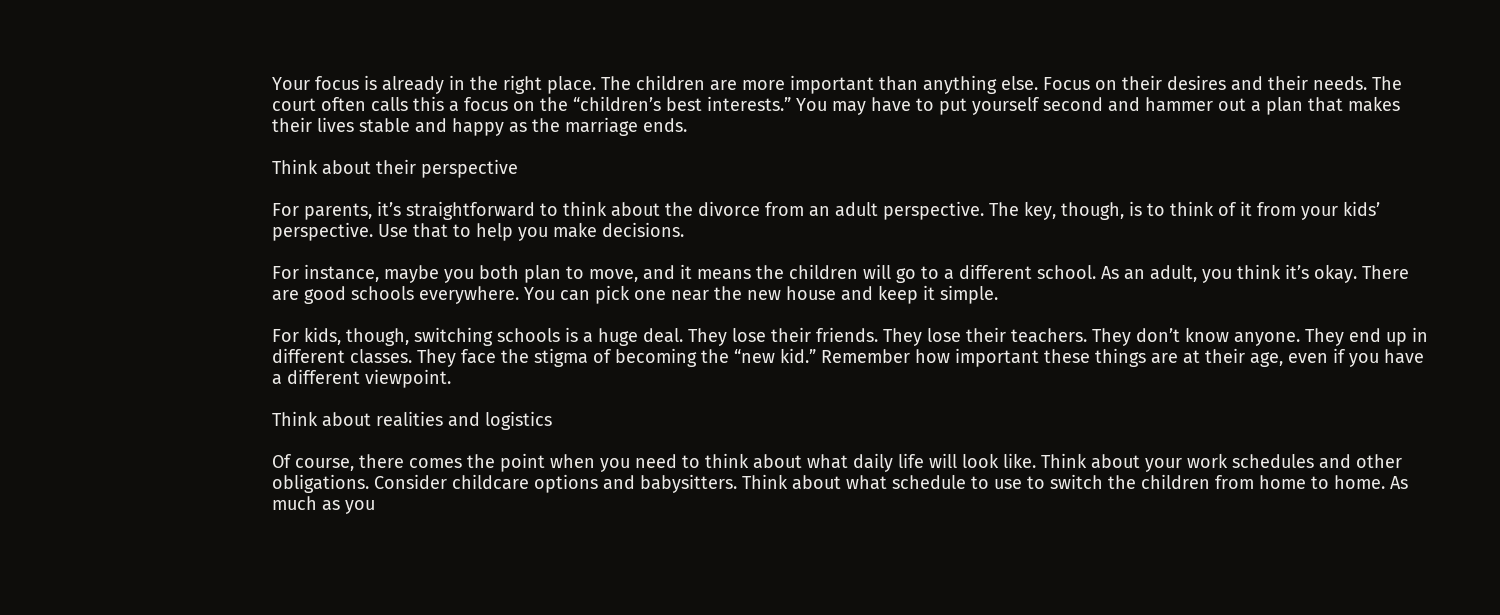Your focus is already in the right place. The children are more important than anything else. Focus on their desires and their needs. The court often calls this a focus on the “children’s best interests.” You may have to put yourself second and hammer out a plan that makes their lives stable and happy as the marriage ends.

Think about their perspective

For parents, it’s straightforward to think about the divorce from an adult perspective. The key, though, is to think of it from your kids’ perspective. Use that to help you make decisions.

For instance, maybe you both plan to move, and it means the children will go to a different school. As an adult, you think it’s okay. There are good schools everywhere. You can pick one near the new house and keep it simple.

For kids, though, switching schools is a huge deal. They lose their friends. They lose their teachers. They don’t know anyone. They end up in different classes. They face the stigma of becoming the “new kid.” Remember how important these things are at their age, even if you have a different viewpoint.

Think about realities and logistics

Of course, there comes the point when you need to think about what daily life will look like. Think about your work schedules and other obligations. Consider childcare options and babysitters. Think about what schedule to use to switch the children from home to home. As much as you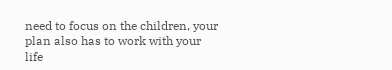need to focus on the children, your plan also has to work with your life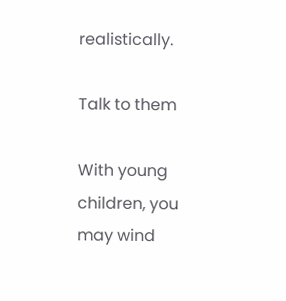realistically.

Talk to them

With young children, you may wind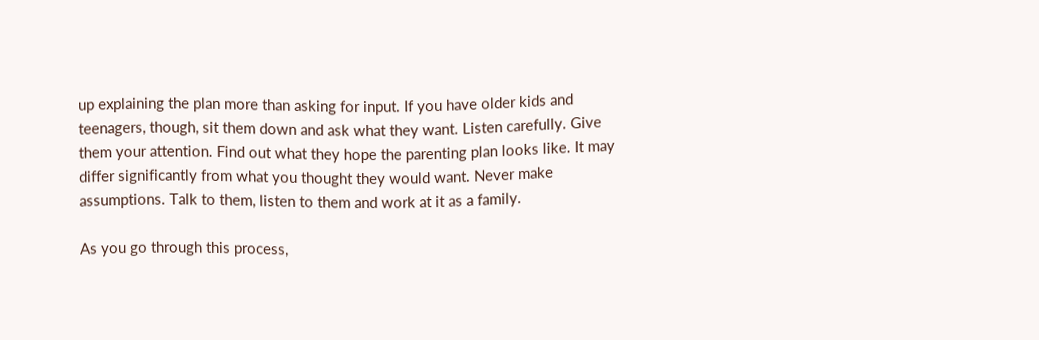up explaining the plan more than asking for input. If you have older kids and teenagers, though, sit them down and ask what they want. Listen carefully. Give them your attention. Find out what they hope the parenting plan looks like. It may differ significantly from what you thought they would want. Never make assumptions. Talk to them, listen to them and work at it as a family.

As you go through this process,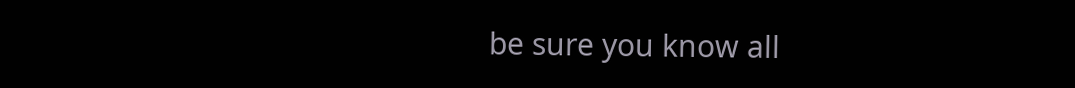be sure you know all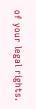of your legal rights.